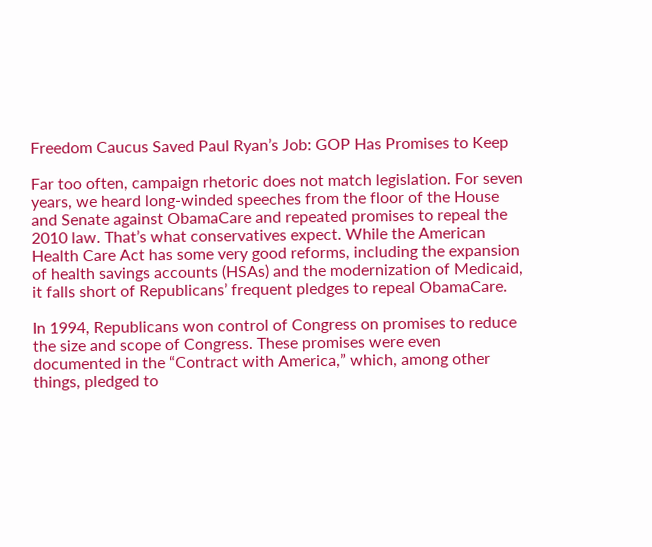Freedom Caucus Saved Paul Ryan’s Job: GOP Has Promises to Keep

Far too often, campaign rhetoric does not match legislation. For seven years, we heard long-winded speeches from the floor of the House and Senate against ObamaCare and repeated promises to repeal the 2010 law. That’s what conservatives expect. While the American Health Care Act has some very good reforms, including the expansion of health savings accounts (HSAs) and the modernization of Medicaid, it falls short of Republicans’ frequent pledges to repeal ObamaCare.

In 1994, Republicans won control of Congress on promises to reduce the size and scope of Congress. These promises were even documented in the “Contract with America,” which, among other things, pledged to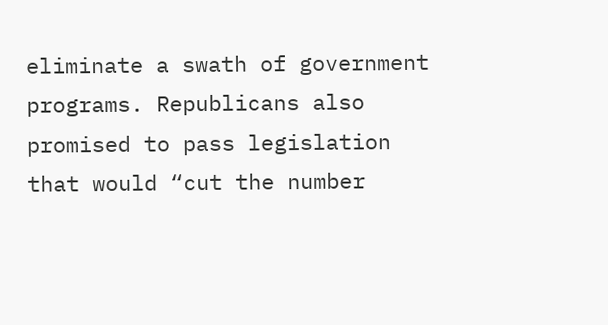eliminate a swath of government programs. Republicans also promised to pass legislation that would “cut the number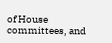of House committees, and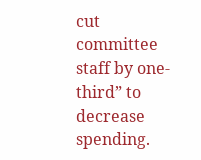cut committee staff by one-third” to decrease spending.